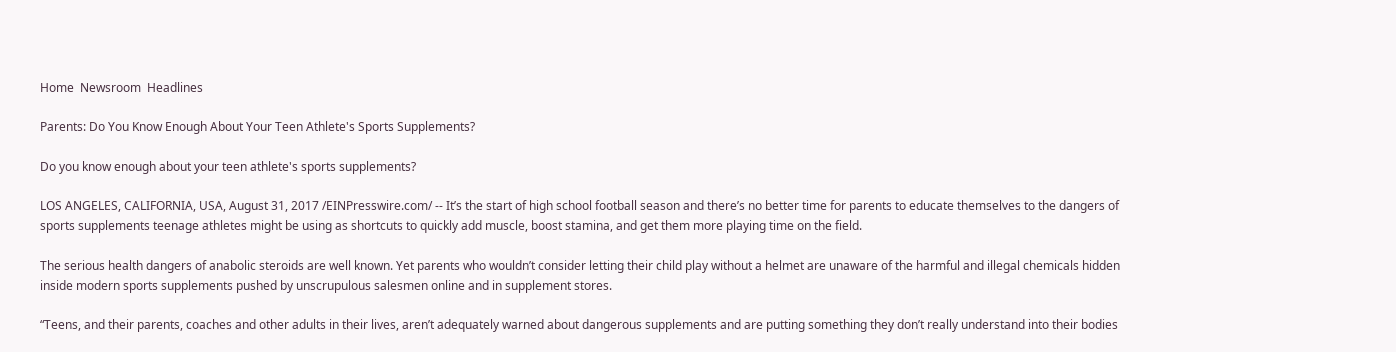Home  Newsroom  Headlines

Parents: Do You Know Enough About Your Teen Athlete's Sports Supplements?

Do you know enough about your teen athlete's sports supplements?

LOS ANGELES, CALIFORNIA, USA, August 31, 2017 /EINPresswire.com/ -- It’s the start of high school football season and there’s no better time for parents to educate themselves to the dangers of sports supplements teenage athletes might be using as shortcuts to quickly add muscle, boost stamina, and get them more playing time on the field.

The serious health dangers of anabolic steroids are well known. Yet parents who wouldn’t consider letting their child play without a helmet are unaware of the harmful and illegal chemicals hidden inside modern sports supplements pushed by unscrupulous salesmen online and in supplement stores.

“Teens, and their parents, coaches and other adults in their lives, aren’t adequately warned about dangerous supplements and are putting something they don’t really understand into their bodies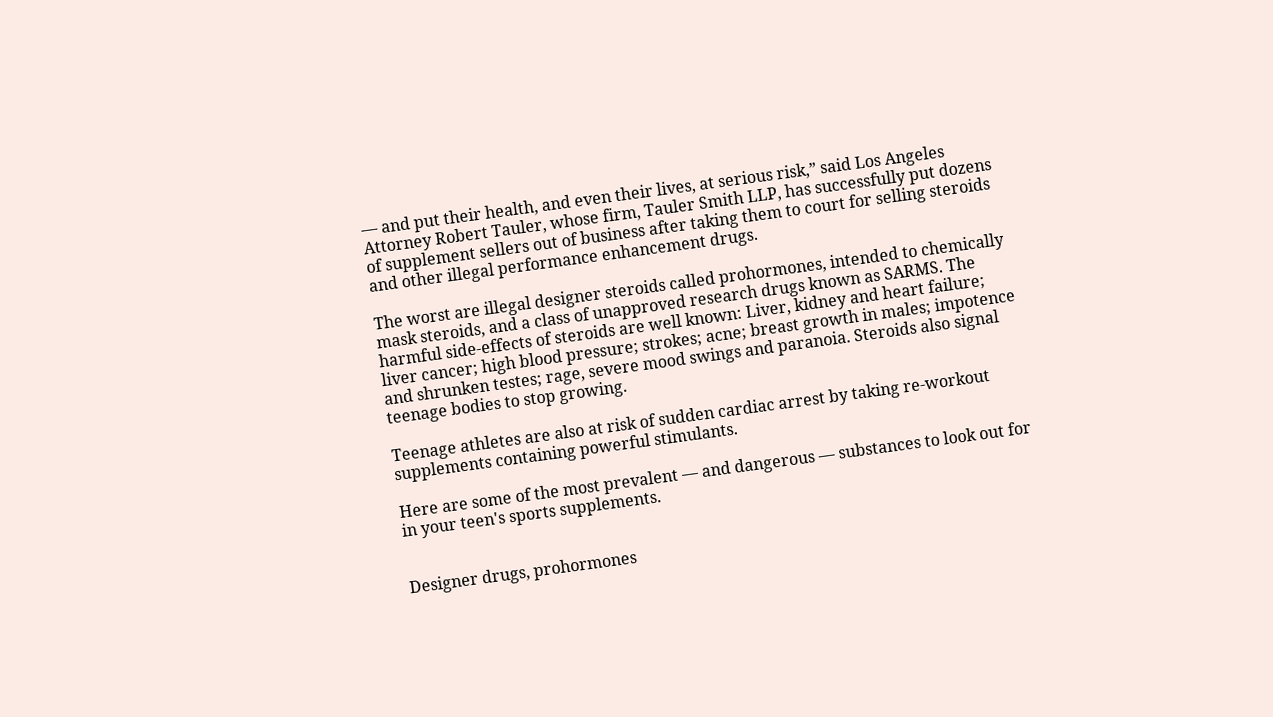— and put their health, and even their lives, at serious risk,” said Los Angeles Attorney Robert Tauler, whose firm, Tauler Smith LLP, has successfully put dozens of supplement sellers out of business after taking them to court for selling steroids and other illegal performance enhancement drugs.

The worst are illegal designer steroids called prohormones, intended to chemically mask steroids, and a class of unapproved research drugs known as SARMS. The harmful side-effects of steroids are well known: Liver, kidney and heart failure; liver cancer; high blood pressure; strokes; acne; breast growth in males; impotence and shrunken testes; rage, severe mood swings and paranoia. Steroids also signal teenage bodies to stop growing.

Teenage athletes are also at risk of sudden cardiac arrest by taking re-workout supplements containing powerful stimulants.

Here are some of the most prevalent — and dangerous — substances to look out for in your teen's sports supplements.


Designer drugs, prohormones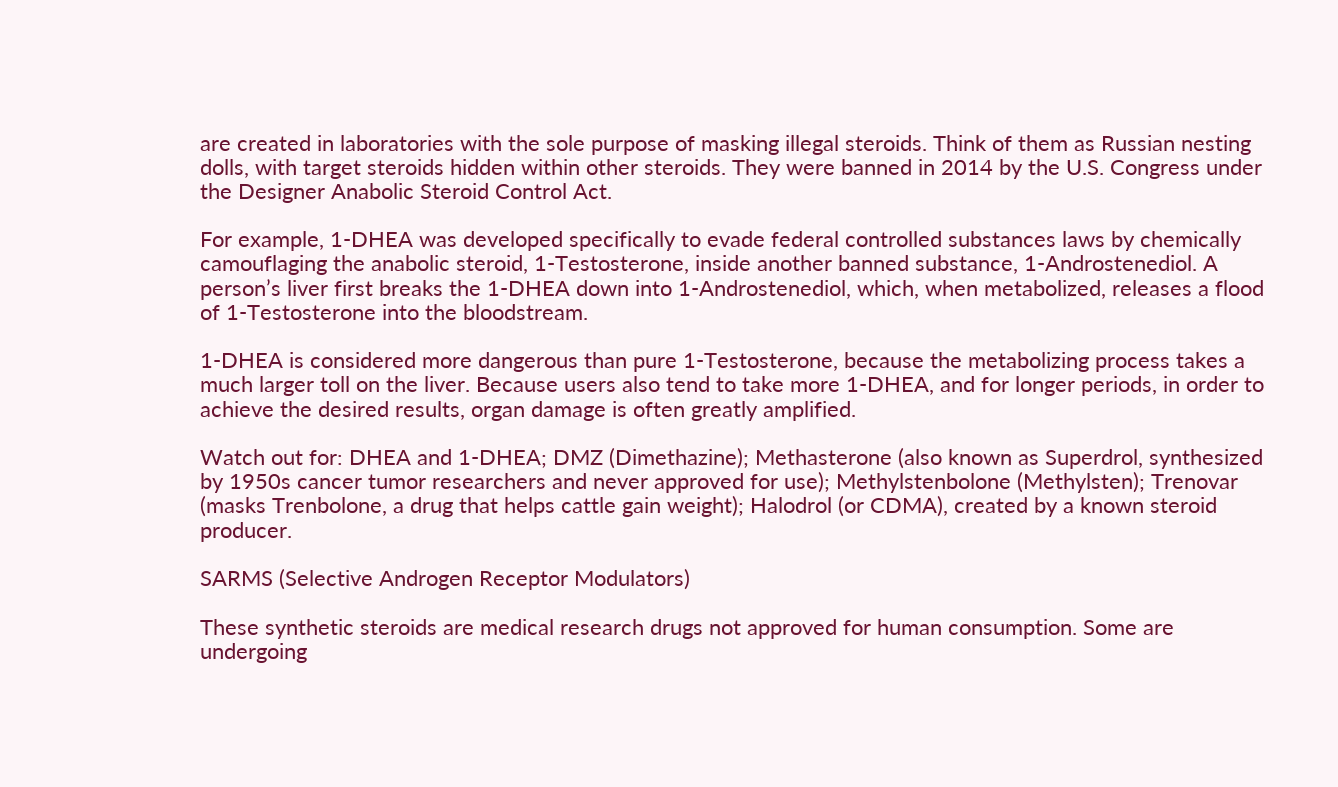are created in laboratories with the sole purpose of masking illegal steroids. Think of them as Russian nesting dolls, with target steroids hidden within other steroids. They were banned in 2014 by the U.S. Congress under the Designer Anabolic Steroid Control Act.

For example, 1-DHEA was developed specifically to evade federal controlled substances laws by chemically camouflaging the anabolic steroid, 1-Testosterone, inside another banned substance, 1-Androstenediol. A person’s liver first breaks the 1-DHEA down into 1-Androstenediol, which, when metabolized, releases a flood of 1-Testosterone into the bloodstream.

1-DHEA is considered more dangerous than pure 1-Testosterone, because the metabolizing process takes a much larger toll on the liver. Because users also tend to take more 1-DHEA, and for longer periods, in order to achieve the desired results, organ damage is often greatly amplified.

Watch out for: DHEA and 1-DHEA; DMZ (Dimethazine); Methasterone (also known as Superdrol, synthesized by 1950s cancer tumor researchers and never approved for use); Methylstenbolone (Methylsten); Trenovar (masks Trenbolone, a drug that helps cattle gain weight); Halodrol (or CDMA), created by a known steroid producer.

SARMS (Selective Androgen Receptor Modulators)

These synthetic steroids are medical research drugs not approved for human consumption. Some are undergoing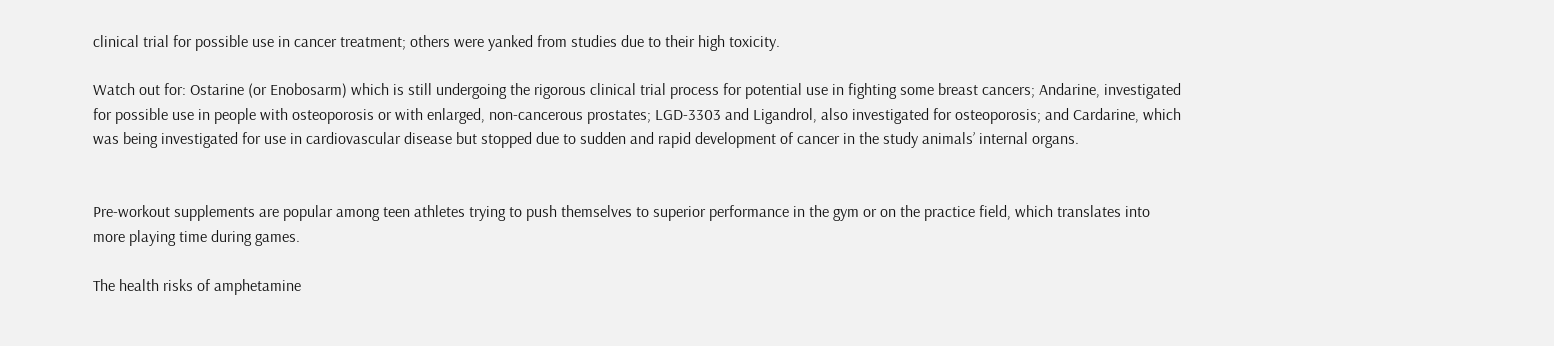clinical trial for possible use in cancer treatment; others were yanked from studies due to their high toxicity.

Watch out for: Ostarine (or Enobosarm) which is still undergoing the rigorous clinical trial process for potential use in fighting some breast cancers; Andarine, investigated for possible use in people with osteoporosis or with enlarged, non-cancerous prostates; LGD-3303 and Ligandrol, also investigated for osteoporosis; and Cardarine, which was being investigated for use in cardiovascular disease but stopped due to sudden and rapid development of cancer in the study animals’ internal organs.


Pre-workout supplements are popular among teen athletes trying to push themselves to superior performance in the gym or on the practice field, which translates into more playing time during games.

The health risks of amphetamine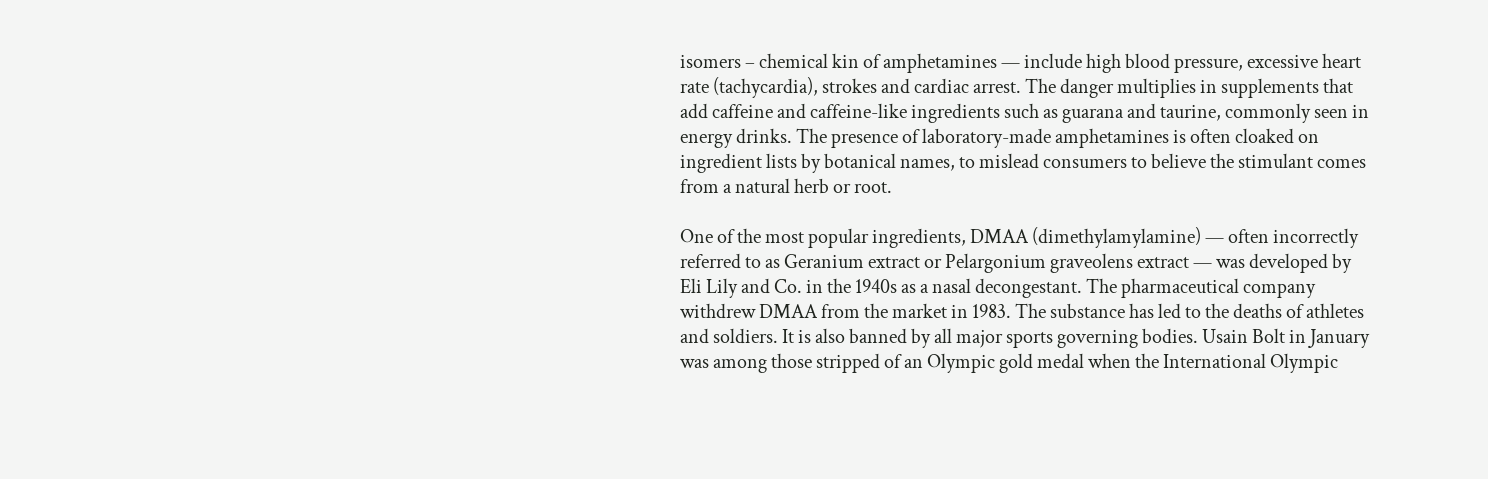isomers – chemical kin of amphetamines — include high blood pressure, excessive heart rate (tachycardia), strokes and cardiac arrest. The danger multiplies in supplements that add caffeine and caffeine-like ingredients such as guarana and taurine, commonly seen in energy drinks. The presence of laboratory-made amphetamines is often cloaked on ingredient lists by botanical names, to mislead consumers to believe the stimulant comes from a natural herb or root.

One of the most popular ingredients, DMAA (dimethylamylamine) — often incorrectly referred to as Geranium extract or Pelargonium graveolens extract — was developed by Eli Lily and Co. in the 1940s as a nasal decongestant. The pharmaceutical company withdrew DMAA from the market in 1983. The substance has led to the deaths of athletes and soldiers. It is also banned by all major sports governing bodies. Usain Bolt in January was among those stripped of an Olympic gold medal when the International Olympic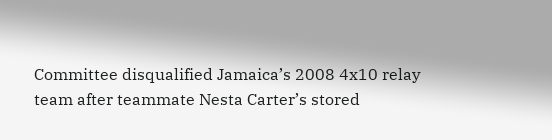Committee disqualified Jamaica’s 2008 4x10 relay team after teammate Nesta Carter’s stored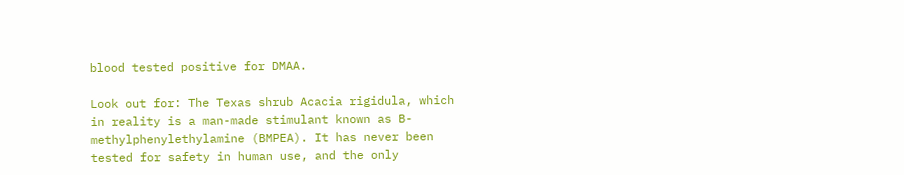blood tested positive for DMAA.

Look out for: The Texas shrub Acacia rigidula, which in reality is a man-made stimulant known as B-methylphenylethylamine (BMPEA). It has never been tested for safety in human use, and the only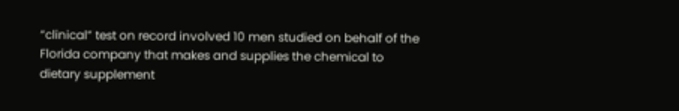“clinical” test on record involved 10 men studied on behalf of the Florida company that makes and supplies the chemical to dietary supplement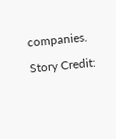companies.

Story Credit: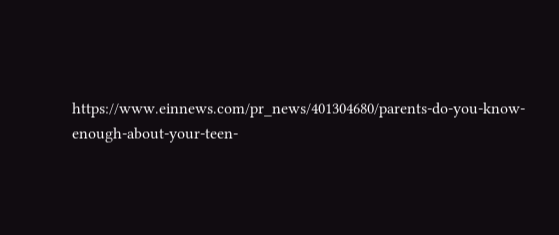https://www.einnews.com/pr_news/401304680/parents-do-you-know-enough-about-your-teen-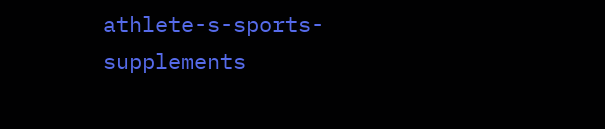athlete-s-sports-supplements